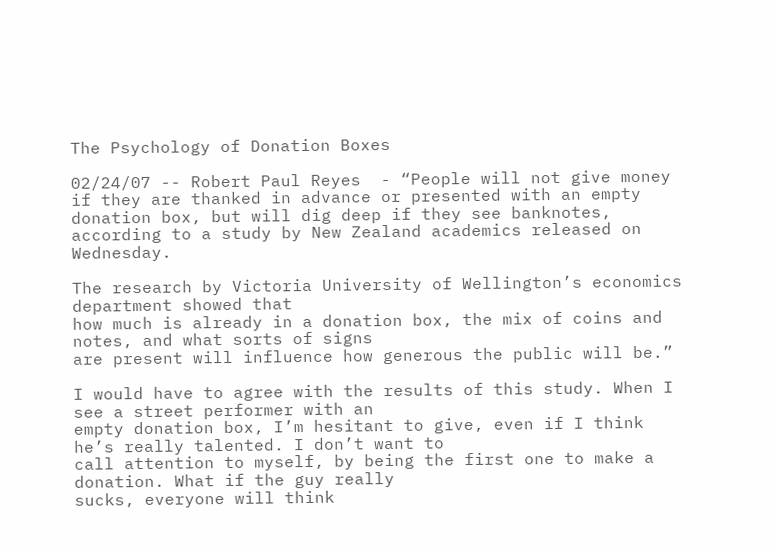The Psychology of Donation Boxes

02/24/07 -- Robert Paul Reyes  - “People will not give money if they are thanked in advance or presented with an empty donation box, but will dig deep if they see banknotes, according to a study by New Zealand academics released on Wednesday.

The research by Victoria University of Wellington’s economics department showed that
how much is already in a donation box, the mix of coins and notes, and what sorts of signs
are present will influence how generous the public will be.”

I would have to agree with the results of this study. When I see a street performer with an
empty donation box, I’m hesitant to give, even if I think he’s really talented. I don’t want to
call attention to myself, by being the first one to make a donation. What if the guy really
sucks, everyone will think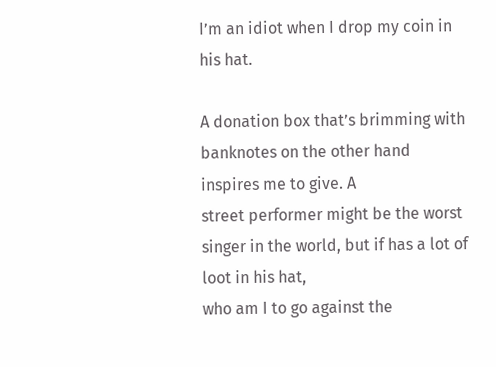I’m an idiot when I drop my coin in his hat.

A donation box that’s brimming with banknotes on the other hand inspires me to give. A
street performer might be the worst singer in the world, but if has a lot of loot in his hat,
who am I to go against the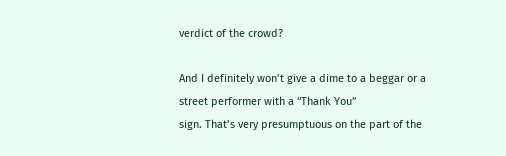verdict of the crowd?

And I definitely won’t give a dime to a beggar or a street performer with a “Thank You”
sign. That’s very presumptuous on the part of the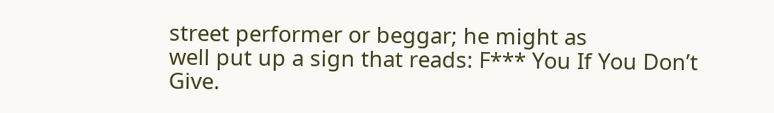street performer or beggar; he might as
well put up a sign that reads: F*** You If You Don’t Give.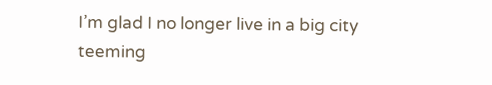I’m glad I no longer live in a big city teeming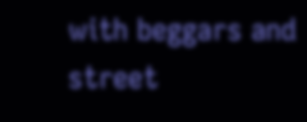with beggars and street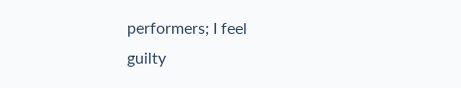performers; I feel
guilty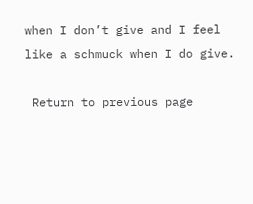when I don’t give and I feel like a schmuck when I do give.

 Return to previous page